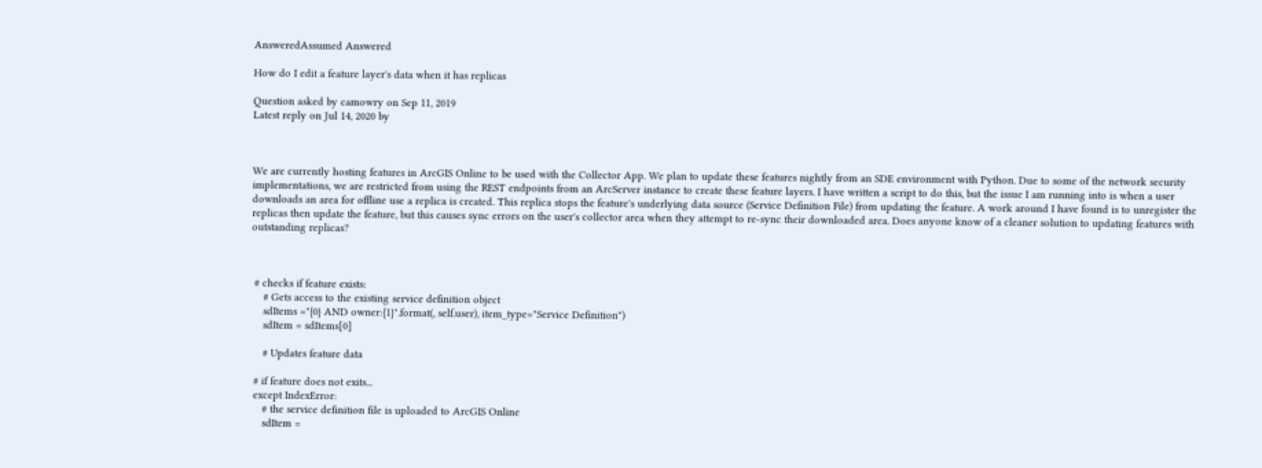AnsweredAssumed Answered

How do I edit a feature layer's data when it has replicas

Question asked by camowry on Sep 11, 2019
Latest reply on Jul 14, 2020 by



We are currently hosting features in ArcGIS Online to be used with the Collector App. We plan to update these features nightly from an SDE environment with Python. Due to some of the network security implementations, we are restricted from using the REST endpoints from an ArcServer instance to create these feature layers. I have written a script to do this, but the issue I am running into is when a user downloads an area for offline use a replica is created. This replica stops the feature's underlying data source (Service Definition File) from updating the feature. A work around I have found is to unregister the replicas then update the feature, but this causes sync errors on the user's collector area when they attempt to re-sync their downloaded area. Does anyone know of a cleaner solution to updating features with outstanding replicas?



 # checks if feature exists:
    # Gets access to the existing service definition object
    sdItems ="{0} AND owner:{1}".format(, self.user), item_type="Service Definition")
    sdItem = sdItems[0]

    # Updates feature data

 # if feature does not exits...
 except IndexError:
    # the service definition file is uploaded to ArcGIS Online
    sdItem =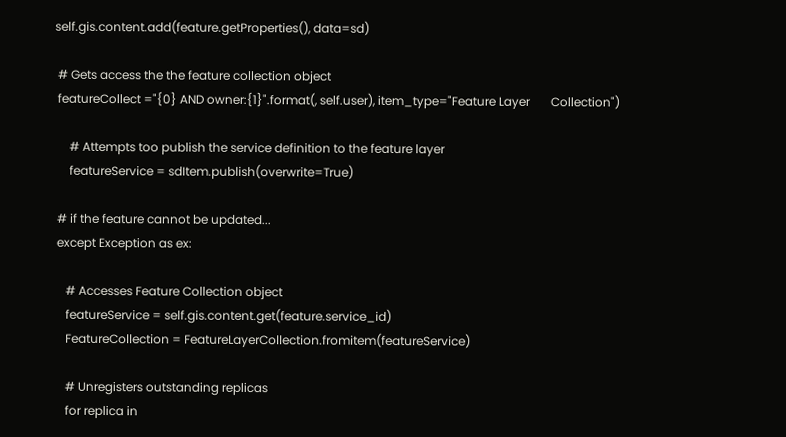self.gis.content.add(feature.getProperties(), data=sd)

 # Gets access the the feature collection object
 featureCollect ="{0} AND owner:{1}".format(, self.user), item_type="Feature Layer       Collection")

     # Attempts too publish the service definition to the feature layer
     featureService = sdItem.publish(overwrite=True)

 # if the feature cannot be updated...
 except Exception as ex:

    # Accesses Feature Collection object
    featureService = self.gis.content.get(feature.service_id)
    FeatureCollection = FeatureLayerCollection.fromitem(featureService)

    # Unregisters outstanding replicas
    for replica in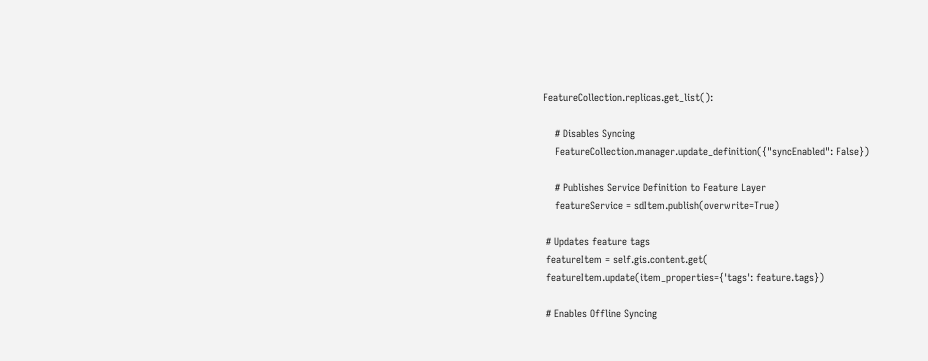FeatureCollection.replicas.get_list():

    # Disables Syncing
    FeatureCollection.manager.update_definition({"syncEnabled": False})

    # Publishes Service Definition to Feature Layer
    featureService = sdItem.publish(overwrite=True)

 # Updates feature tags
 featureItem = self.gis.content.get(
 featureItem.update(item_properties={'tags': feature.tags})

 # Enables Offline Syncing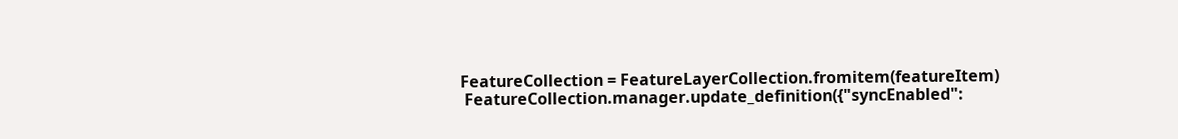FeatureCollection = FeatureLayerCollection.fromitem(featureItem)
 FeatureCollection.manager.update_definition({"syncEnabled":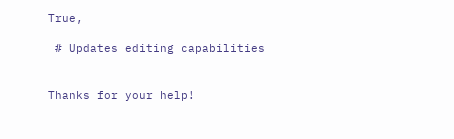True,

 # Updates editing capabilities


Thanks for your help!